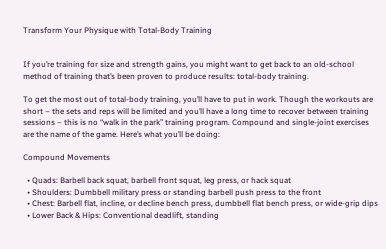Transform Your Physique with Total-Body Training


If you’re training for size and strength gains, you might want to get back to an old-school method of training that’s been proven to produce results: total-body training.

To get the most out of total-body training, you’ll have to put in work. Though the workouts are short – the sets and reps will be limited and you’ll have a long time to recover between training sessions – this is no “walk in the park” training program. Compound and single-joint exercises are the name of the game. Here’s what you’ll be doing:

Compound Movements

  • Quads: Barbell back squat, barbell front squat, leg press, or hack squat
  • Shoulders: Dumbbell military press or standing barbell push press to the front
  • Chest: Barbell flat, incline, or decline bench press, dumbbell flat bench press, or wide-grip dips
  • Lower Back & Hips: Conventional deadlift, standing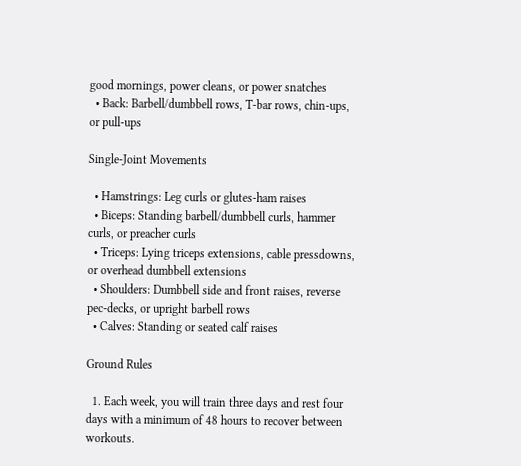good mornings, power cleans, or power snatches
  • Back: Barbell/dumbbell rows, T-bar rows, chin-ups, or pull-ups

Single-Joint Movements

  • Hamstrings: Leg curls or glutes-ham raises
  • Biceps: Standing barbell/dumbbell curls, hammer curls, or preacher curls
  • Triceps: Lying triceps extensions, cable pressdowns, or overhead dumbbell extensions
  • Shoulders: Dumbbell side and front raises, reverse pec-decks, or upright barbell rows
  • Calves: Standing or seated calf raises

Ground Rules

  1. Each week, you will train three days and rest four days with a minimum of 48 hours to recover between workouts.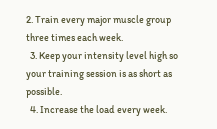2. Train every major muscle group three times each week.
  3. Keep your intensity level high so your training session is as short as possible.
  4. Increase the load every week.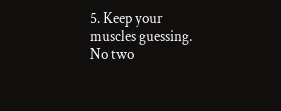5. Keep your muscles guessing. No two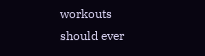workouts should ever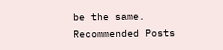be the same.
Recommended Posts